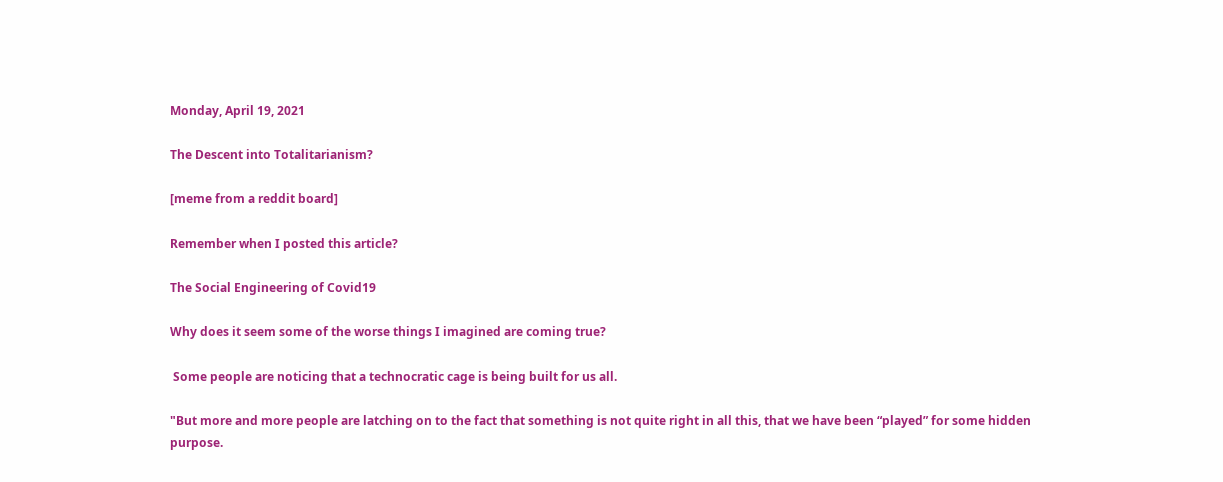Monday, April 19, 2021

The Descent into Totalitarianism?

[meme from a reddit board]

Remember when I posted this article?

The Social Engineering of Covid19

Why does it seem some of the worse things I imagined are coming true?

 Some people are noticing that a technocratic cage is being built for us all.

"But more and more people are latching on to the fact that something is not quite right in all this, that we have been “played” for some hidden purpose.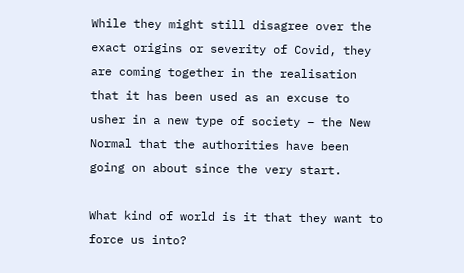While they might still disagree over the exact origins or severity of Covid, they are coming together in the realisation that it has been used as an excuse to usher in a new type of society – the New Normal that the authorities have been going on about since the very start.

What kind of world is it that they want to force us into?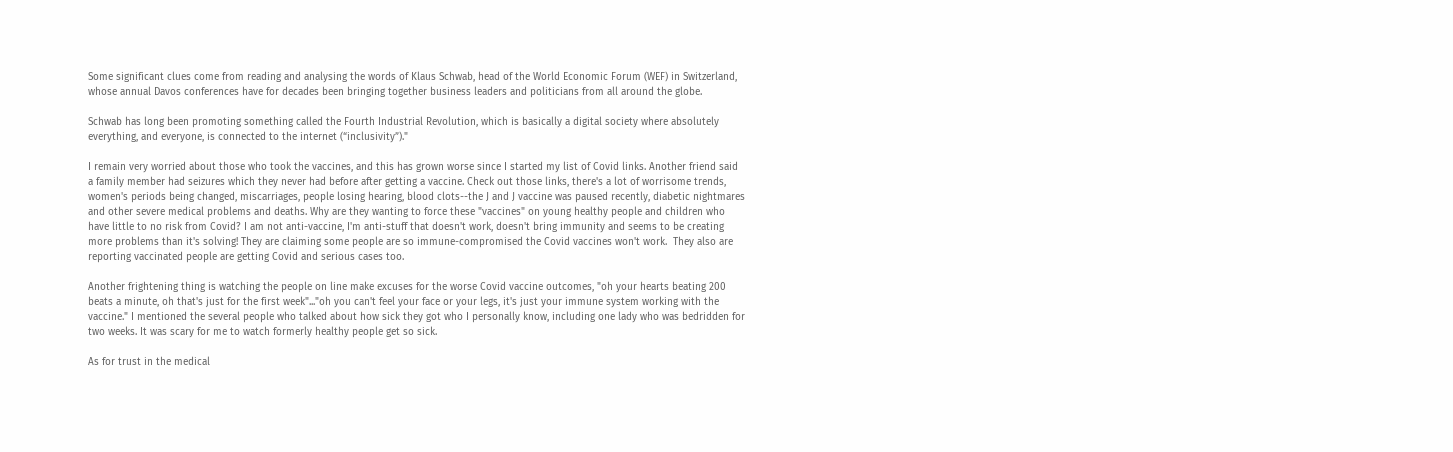Some significant clues come from reading and analysing the words of Klaus Schwab, head of the World Economic Forum (WEF) in Switzerland, whose annual Davos conferences have for decades been bringing together business leaders and politicians from all around the globe.

Schwab has long been promoting something called the Fourth Industrial Revolution, which is basically a digital society where absolutely everything, and everyone, is connected to the internet (“inclusivity”)."

I remain very worried about those who took the vaccines, and this has grown worse since I started my list of Covid links. Another friend said a family member had seizures which they never had before after getting a vaccine. Check out those links, there's a lot of worrisome trends, women's periods being changed, miscarriages, people losing hearing, blood clots--the J and J vaccine was paused recently, diabetic nightmares and other severe medical problems and deaths. Why are they wanting to force these "vaccines" on young healthy people and children who have little to no risk from Covid? I am not anti-vaccine, I'm anti-stuff that doesn't work, doesn't bring immunity and seems to be creating more problems than it's solving! They are claiming some people are so immune-compromised the Covid vaccines won't work.  They also are reporting vaccinated people are getting Covid and serious cases too.

Another frightening thing is watching the people on line make excuses for the worse Covid vaccine outcomes, "oh your hearts beating 200 beats a minute, oh that's just for the first week"..."oh you can't feel your face or your legs, it's just your immune system working with the vaccine." I mentioned the several people who talked about how sick they got who I personally know, including one lady who was bedridden for two weeks. It was scary for me to watch formerly healthy people get so sick.

As for trust in the medical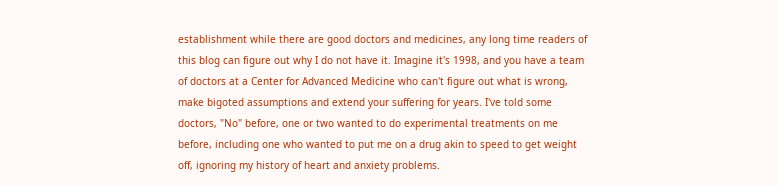establishment while there are good doctors and medicines, any long time readers of this blog can figure out why I do not have it. Imagine it's 1998, and you have a team of doctors at a Center for Advanced Medicine who can't figure out what is wrong, make bigoted assumptions and extend your suffering for years. I've told some doctors, "No" before, one or two wanted to do experimental treatments on me before, including one who wanted to put me on a drug akin to speed to get weight off, ignoring my history of heart and anxiety problems.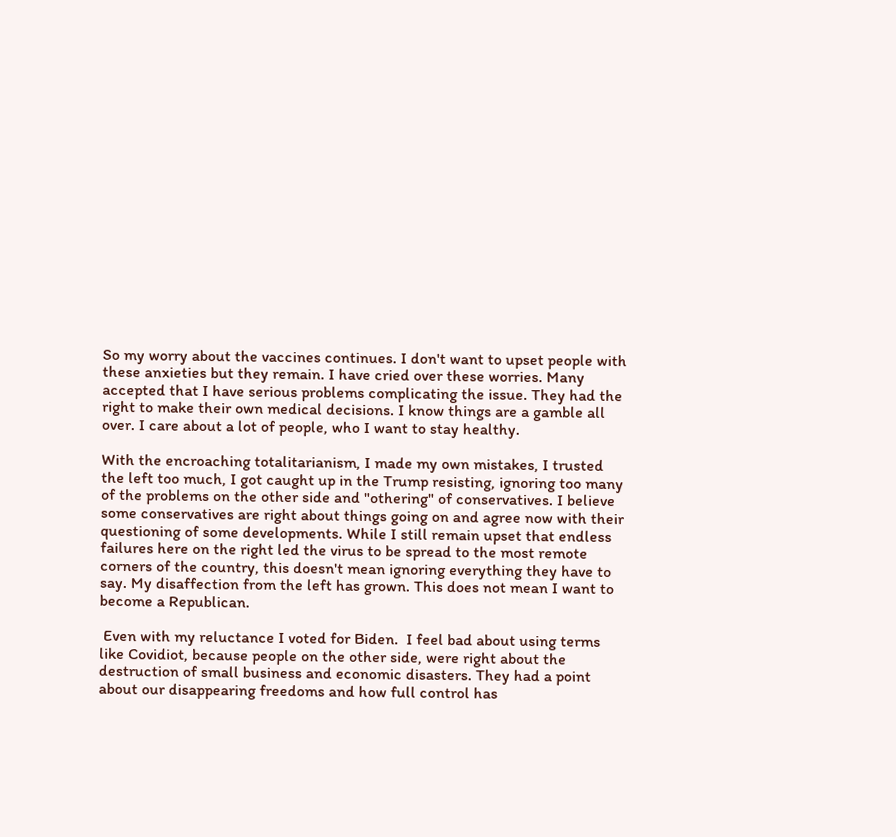So my worry about the vaccines continues. I don't want to upset people with these anxieties but they remain. I have cried over these worries. Many accepted that I have serious problems complicating the issue. They had the right to make their own medical decisions. I know things are a gamble all over. I care about a lot of people, who I want to stay healthy.

With the encroaching totalitarianism, I made my own mistakes, I trusted the left too much, I got caught up in the Trump resisting, ignoring too many of the problems on the other side and "othering" of conservatives. I believe some conservatives are right about things going on and agree now with their questioning of some developments. While I still remain upset that endless failures here on the right led the virus to be spread to the most remote corners of the country, this doesn't mean ignoring everything they have to say. My disaffection from the left has grown. This does not mean I want to become a Republican.

 Even with my reluctance I voted for Biden.  I feel bad about using terms like Covidiot, because people on the other side, were right about the destruction of small business and economic disasters. They had a point about our disappearing freedoms and how full control has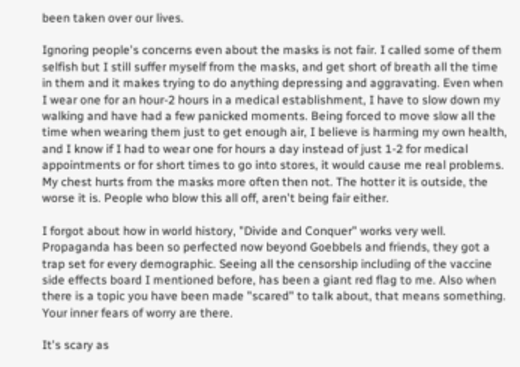been taken over our lives.

Ignoring people's concerns even about the masks is not fair. I called some of them selfish but I still suffer myself from the masks, and get short of breath all the time in them and it makes trying to do anything depressing and aggravating. Even when I wear one for an hour-2 hours in a medical establishment, I have to slow down my walking and have had a few panicked moments. Being forced to move slow all the time when wearing them just to get enough air, I believe is harming my own health, and I know if I had to wear one for hours a day instead of just 1-2 for medical appointments or for short times to go into stores, it would cause me real problems. My chest hurts from the masks more often then not. The hotter it is outside, the worse it is. People who blow this all off, aren't being fair either.

I forgot about how in world history, "Divide and Conquer" works very well. Propaganda has been so perfected now beyond Goebbels and friends, they got a trap set for every demographic. Seeing all the censorship including of the vaccine side effects board I mentioned before, has been a giant red flag to me. Also when there is a topic you have been made "scared" to talk about, that means something. Your inner fears of worry are there.

It's scary as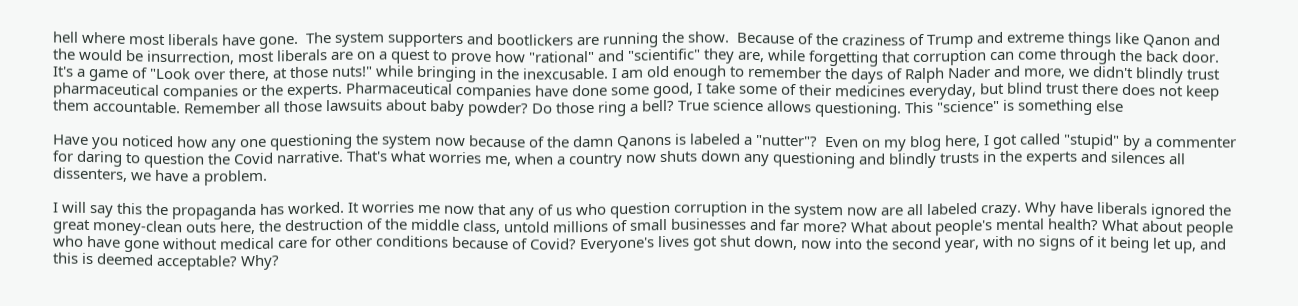hell where most liberals have gone.  The system supporters and bootlickers are running the show.  Because of the craziness of Trump and extreme things like Qanon and the would be insurrection, most liberals are on a quest to prove how "rational" and "scientific" they are, while forgetting that corruption can come through the back door. It's a game of "Look over there, at those nuts!" while bringing in the inexcusable. I am old enough to remember the days of Ralph Nader and more, we didn't blindly trust pharmaceutical companies or the experts. Pharmaceutical companies have done some good, I take some of their medicines everyday, but blind trust there does not keep them accountable. Remember all those lawsuits about baby powder? Do those ring a bell? True science allows questioning. This "science" is something else

Have you noticed how any one questioning the system now because of the damn Qanons is labeled a "nutter"?  Even on my blog here, I got called "stupid" by a commenter for daring to question the Covid narrative. That's what worries me, when a country now shuts down any questioning and blindly trusts in the experts and silences all dissenters, we have a problem.

I will say this the propaganda has worked. It worries me now that any of us who question corruption in the system now are all labeled crazy. Why have liberals ignored the great money-clean outs here, the destruction of the middle class, untold millions of small businesses and far more? What about people's mental health? What about people who have gone without medical care for other conditions because of Covid? Everyone's lives got shut down, now into the second year, with no signs of it being let up, and this is deemed acceptable? Why?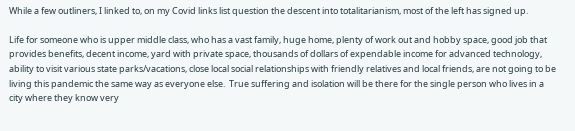While a few outliners, I linked to, on my Covid links list question the descent into totalitarianism, most of the left has signed up.

Life for someone who is upper middle class, who has a vast family, huge home, plenty of work out and hobby space, good job that provides benefits, decent income, yard with private space, thousands of dollars of expendable income for advanced technology, ability to visit various state parks/vacations, close local social relationships with friendly relatives and local friends, are not going to be living this pandemic the same way as everyone else.  True suffering and isolation will be there for the single person who lives in a city where they know very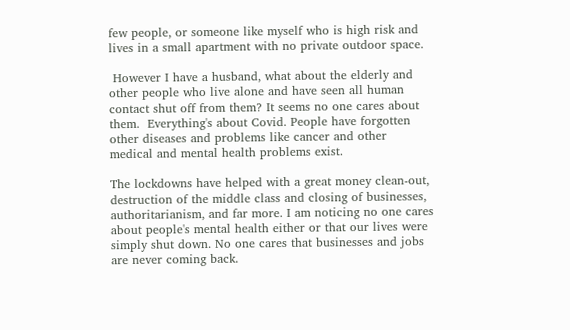few people, or someone like myself who is high risk and lives in a small apartment with no private outdoor space.

 However I have a husband, what about the elderly and other people who live alone and have seen all human contact shut off from them? It seems no one cares about them.  Everything's about Covid. People have forgotten other diseases and problems like cancer and other medical and mental health problems exist.

The lockdowns have helped with a great money clean-out, destruction of the middle class and closing of businesses, authoritarianism, and far more. I am noticing no one cares about people's mental health either or that our lives were simply shut down. No one cares that businesses and jobs are never coming back.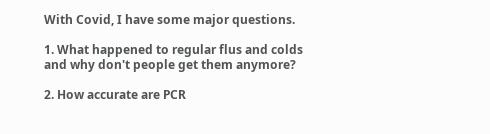With Covid, I have some major questions.

1. What happened to regular flus and colds and why don't people get them anymore?

2. How accurate are PCR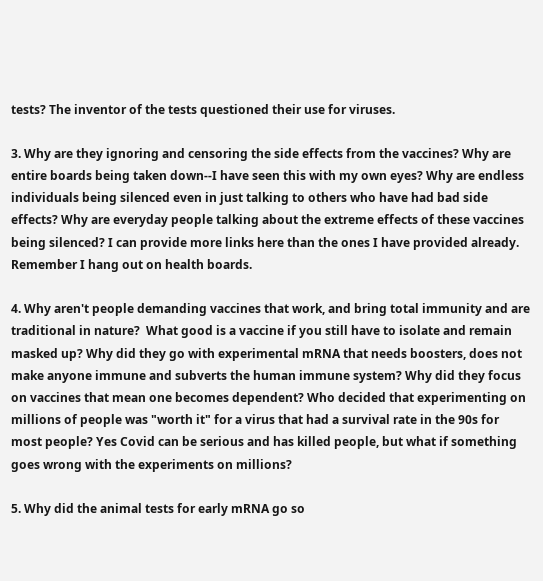tests? The inventor of the tests questioned their use for viruses.

3. Why are they ignoring and censoring the side effects from the vaccines? Why are entire boards being taken down--I have seen this with my own eyes? Why are endless individuals being silenced even in just talking to others who have had bad side effects? Why are everyday people talking about the extreme effects of these vaccines being silenced? I can provide more links here than the ones I have provided already. Remember I hang out on health boards.

4. Why aren't people demanding vaccines that work, and bring total immunity and are traditional in nature?  What good is a vaccine if you still have to isolate and remain masked up? Why did they go with experimental mRNA that needs boosters, does not make anyone immune and subverts the human immune system? Why did they focus on vaccines that mean one becomes dependent? Who decided that experimenting on millions of people was "worth it" for a virus that had a survival rate in the 90s for most people? Yes Covid can be serious and has killed people, but what if something goes wrong with the experiments on millions?

5. Why did the animal tests for early mRNA go so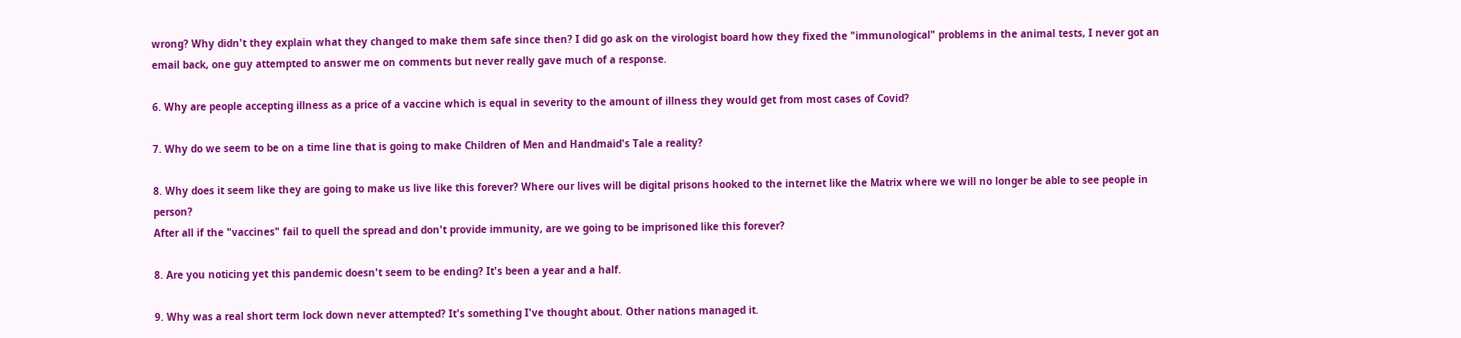wrong? Why didn't they explain what they changed to make them safe since then? I did go ask on the virologist board how they fixed the "immunological" problems in the animal tests, I never got an email back, one guy attempted to answer me on comments but never really gave much of a response.

6. Why are people accepting illness as a price of a vaccine which is equal in severity to the amount of illness they would get from most cases of Covid?

7. Why do we seem to be on a time line that is going to make Children of Men and Handmaid's Tale a reality?

8. Why does it seem like they are going to make us live like this forever? Where our lives will be digital prisons hooked to the internet like the Matrix where we will no longer be able to see people in person?
After all if the "vaccines" fail to quell the spread and don't provide immunity, are we going to be imprisoned like this forever?

8. Are you noticing yet this pandemic doesn't seem to be ending? It's been a year and a half.

9. Why was a real short term lock down never attempted? It's something I've thought about. Other nations managed it.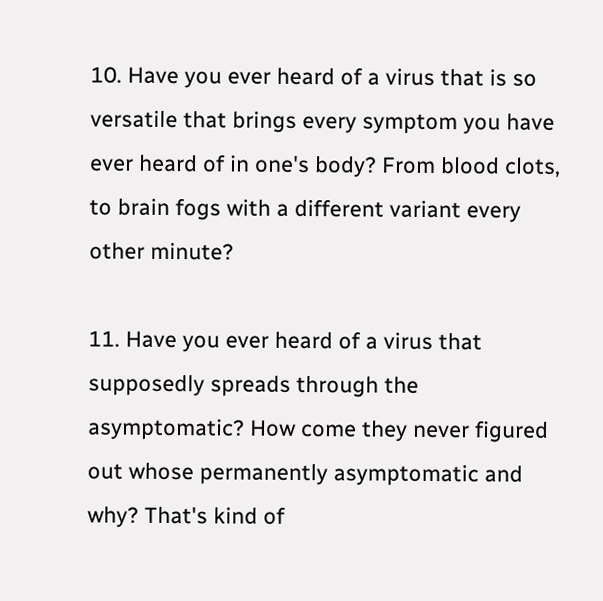10. Have you ever heard of a virus that is so versatile that brings every symptom you have ever heard of in one's body? From blood clots, to brain fogs with a different variant every other minute?

11. Have you ever heard of a virus that supposedly spreads through the asymptomatic? How come they never figured out whose permanently asymptomatic and why? That's kind of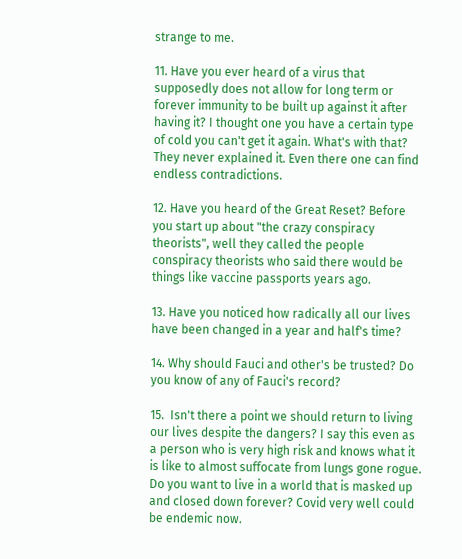strange to me.

11. Have you ever heard of a virus that supposedly does not allow for long term or forever immunity to be built up against it after having it? I thought one you have a certain type of cold you can't get it again. What's with that? They never explained it. Even there one can find endless contradictions.

12. Have you heard of the Great Reset? Before you start up about "the crazy conspiracy theorists", well they called the people conspiracy theorists who said there would be things like vaccine passports years ago.

13. Have you noticed how radically all our lives have been changed in a year and half's time?

14. Why should Fauci and other's be trusted? Do you know of any of Fauci's record?

15.  Isn't there a point we should return to living our lives despite the dangers? I say this even as a person who is very high risk and knows what it is like to almost suffocate from lungs gone rogue. Do you want to live in a world that is masked up and closed down forever? Covid very well could be endemic now.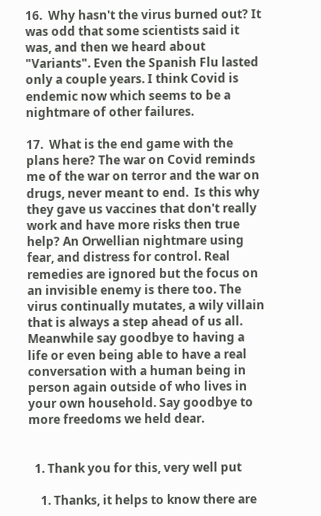16.  Why hasn't the virus burned out? It was odd that some scientists said it was, and then we heard about "Variants". Even the Spanish Flu lasted only a couple years. I think Covid is endemic now which seems to be a nightmare of other failures.

17.  What is the end game with the plans here? The war on Covid reminds me of the war on terror and the war on drugs, never meant to end.  Is this why they gave us vaccines that don't really work and have more risks then true help? An Orwellian nightmare using fear, and distress for control. Real remedies are ignored but the focus on an invisible enemy is there too. The virus continually mutates, a wily villain that is always a step ahead of us all. Meanwhile say goodbye to having a life or even being able to have a real conversation with a human being in person again outside of who lives in your own household. Say goodbye to more freedoms we held dear.


  1. Thank you for this, very well put

    1. Thanks, it helps to know there are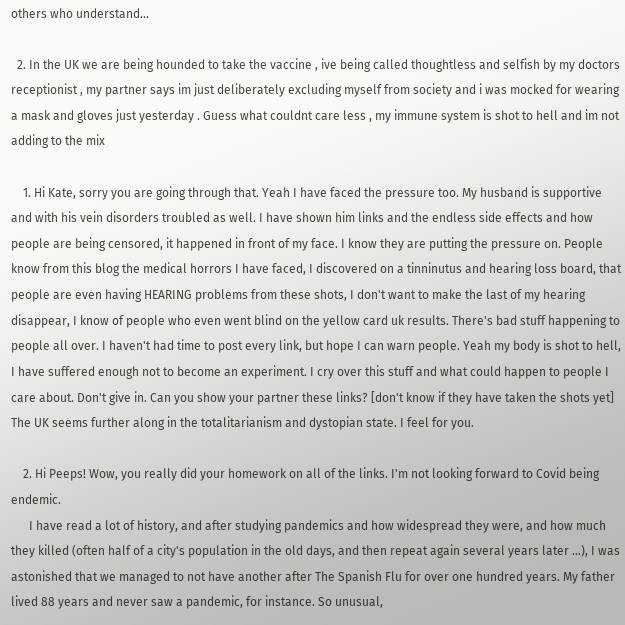others who understand...

  2. In the UK we are being hounded to take the vaccine , ive being called thoughtless and selfish by my doctors receptionist , my partner says im just deliberately excluding myself from society and i was mocked for wearing a mask and gloves just yesterday . Guess what couldnt care less , my immune system is shot to hell and im not adding to the mix

    1. Hi Kate, sorry you are going through that. Yeah I have faced the pressure too. My husband is supportive and with his vein disorders troubled as well. I have shown him links and the endless side effects and how people are being censored, it happened in front of my face. I know they are putting the pressure on. People know from this blog the medical horrors I have faced, I discovered on a tinninutus and hearing loss board, that people are even having HEARING problems from these shots, I don't want to make the last of my hearing disappear, I know of people who even went blind on the yellow card uk results. There's bad stuff happening to people all over. I haven't had time to post every link, but hope I can warn people. Yeah my body is shot to hell, I have suffered enough not to become an experiment. I cry over this stuff and what could happen to people I care about. Don't give in. Can you show your partner these links? [don't know if they have taken the shots yet] The UK seems further along in the totalitarianism and dystopian state. I feel for you.

    2. Hi Peeps! Wow, you really did your homework on all of the links. I'm not looking forward to Covid being endemic.
      I have read a lot of history, and after studying pandemics and how widespread they were, and how much they killed (often half of a city's population in the old days, and then repeat again several years later ...), I was astonished that we managed to not have another after The Spanish Flu for over one hundred years. My father lived 88 years and never saw a pandemic, for instance. So unusual,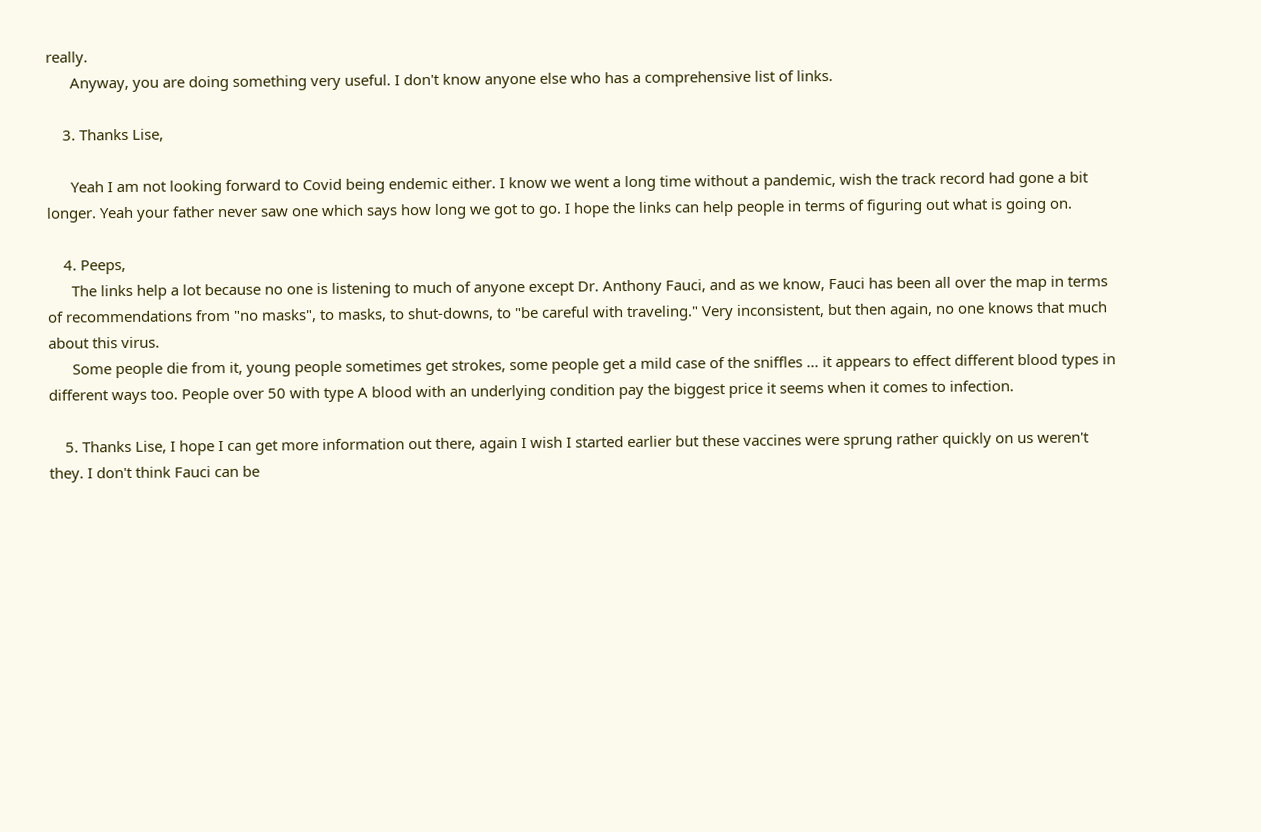really.
      Anyway, you are doing something very useful. I don't know anyone else who has a comprehensive list of links.

    3. Thanks Lise,

      Yeah I am not looking forward to Covid being endemic either. I know we went a long time without a pandemic, wish the track record had gone a bit longer. Yeah your father never saw one which says how long we got to go. I hope the links can help people in terms of figuring out what is going on.

    4. Peeps,
      The links help a lot because no one is listening to much of anyone except Dr. Anthony Fauci, and as we know, Fauci has been all over the map in terms of recommendations from "no masks", to masks, to shut-downs, to "be careful with traveling." Very inconsistent, but then again, no one knows that much about this virus.
      Some people die from it, young people sometimes get strokes, some people get a mild case of the sniffles ... it appears to effect different blood types in different ways too. People over 50 with type A blood with an underlying condition pay the biggest price it seems when it comes to infection.

    5. Thanks Lise, I hope I can get more information out there, again I wish I started earlier but these vaccines were sprung rather quickly on us weren't they. I don't think Fauci can be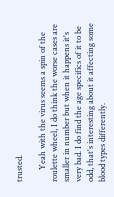trusted.

      Yeah with the virus seems a spin of the roulette wheel, I do think the worse cases are smaller in number but when it happens it's very bad. I do find the age specifics of it to be odd, that's interesting about it affecting some blood types differently.